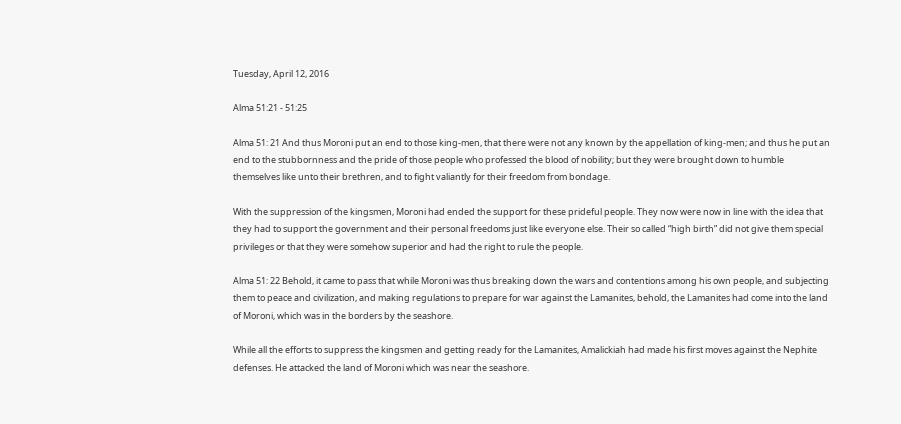Tuesday, April 12, 2016

Alma 51:21 - 51:25

Alma 51: 21 And thus Moroni put an end to those king-men, that there were not any known by the appellation of king-men; and thus he put an end to the stubbornness and the pride of those people who professed the blood of nobility; but they were brought down to humble themselves like unto their brethren, and to fight valiantly for their freedom from bondage.

With the suppression of the kingsmen, Moroni had ended the support for these prideful people. They now were now in line with the idea that they had to support the government and their personal freedoms just like everyone else. Their so called “high birth” did not give them special privileges or that they were somehow superior and had the right to rule the people.

Alma 51: 22 Behold, it came to pass that while Moroni was thus breaking down the wars and contentions among his own people, and subjecting them to peace and civilization, and making regulations to prepare for war against the Lamanites, behold, the Lamanites had come into the land of Moroni, which was in the borders by the seashore.

While all the efforts to suppress the kingsmen and getting ready for the Lamanites, Amalickiah had made his first moves against the Nephite defenses. He attacked the land of Moroni which was near the seashore.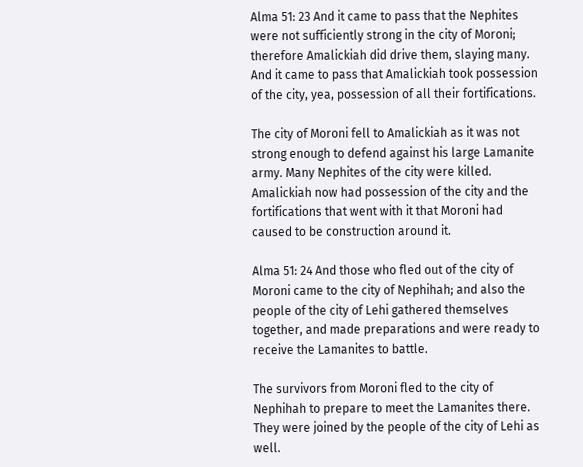Alma 51: 23 And it came to pass that the Nephites were not sufficiently strong in the city of Moroni; therefore Amalickiah did drive them, slaying many. And it came to pass that Amalickiah took possession of the city, yea, possession of all their fortifications.

The city of Moroni fell to Amalickiah as it was not strong enough to defend against his large Lamanite army. Many Nephites of the city were killed. Amalickiah now had possession of the city and the fortifications that went with it that Moroni had caused to be construction around it.

Alma 51: 24 And those who fled out of the city of Moroni came to the city of Nephihah; and also the people of the city of Lehi gathered themselves together, and made preparations and were ready to receive the Lamanites to battle.

The survivors from Moroni fled to the city of Nephihah to prepare to meet the Lamanites there. They were joined by the people of the city of Lehi as well.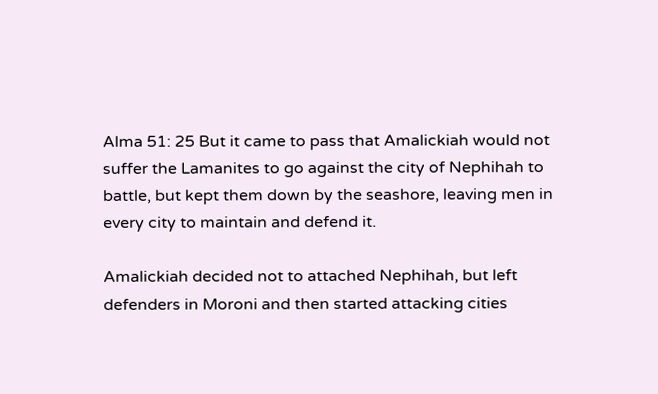Alma 51: 25 But it came to pass that Amalickiah would not suffer the Lamanites to go against the city of Nephihah to battle, but kept them down by the seashore, leaving men in every city to maintain and defend it.

Amalickiah decided not to attached Nephihah, but left defenders in Moroni and then started attacking cities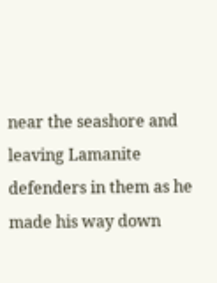near the seashore and leaving Lamanite defenders in them as he made his way down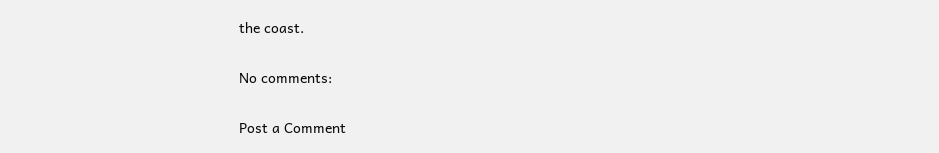the coast.

No comments:

Post a Comment